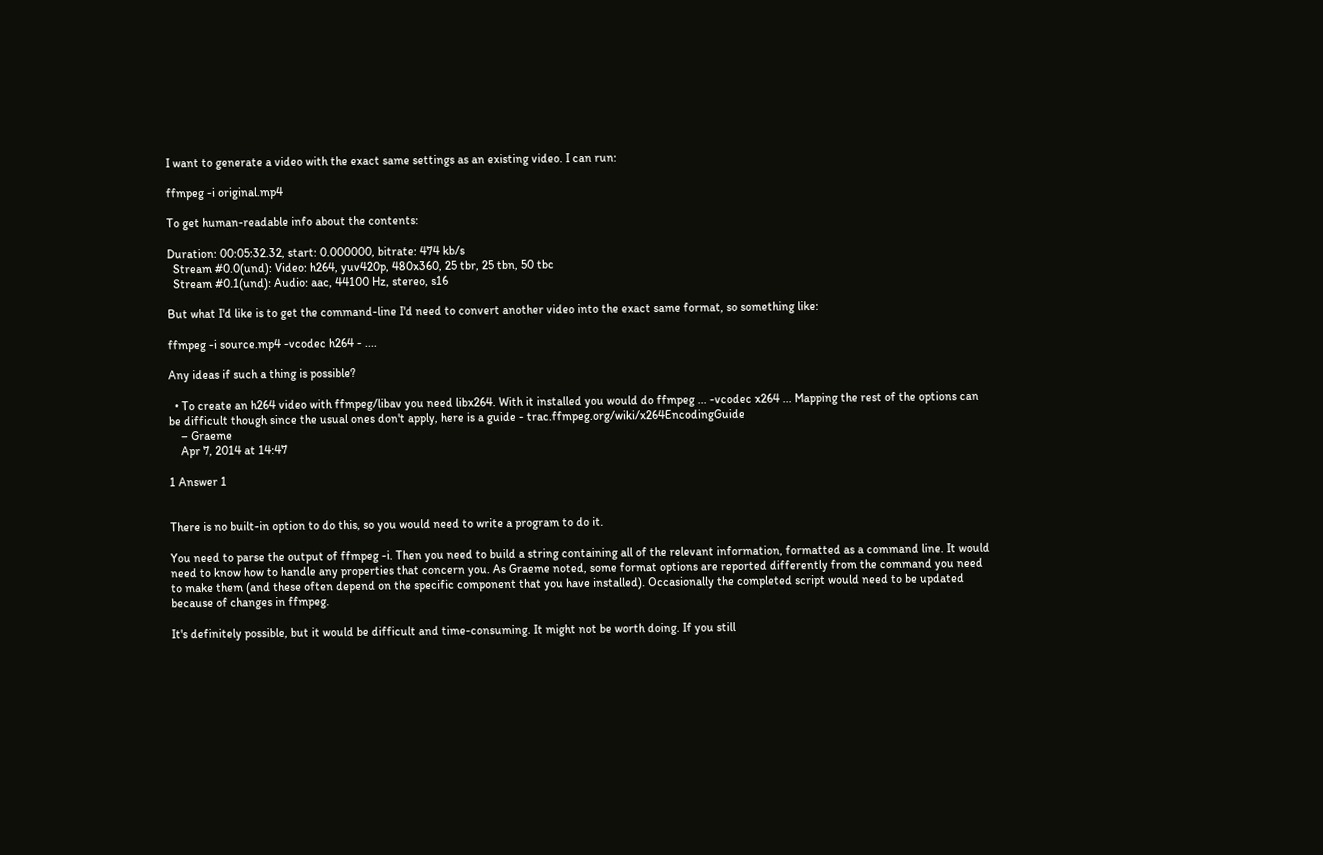I want to generate a video with the exact same settings as an existing video. I can run:

ffmpeg -i original.mp4

To get human-readable info about the contents:

Duration: 00:05:32.32, start: 0.000000, bitrate: 474 kb/s
  Stream #0.0(und): Video: h264, yuv420p, 480x360, 25 tbr, 25 tbn, 50 tbc
  Stream #0.1(und): Audio: aac, 44100 Hz, stereo, s16

But what I'd like is to get the command-line I'd need to convert another video into the exact same format, so something like:

ffmpeg -i source.mp4 -vcodec h264 - ....

Any ideas if such a thing is possible?

  • To create an h264 video with ffmpeg/libav you need libx264. With it installed you would do ffmpeg ... -vcodec x264 ... Mapping the rest of the options can be difficult though since the usual ones don't apply, here is a guide - trac.ffmpeg.org/wiki/x264EncodingGuide
    – Graeme
    Apr 7, 2014 at 14:47

1 Answer 1


There is no built-in option to do this, so you would need to write a program to do it.

You need to parse the output of ffmpeg -i. Then you need to build a string containing all of the relevant information, formatted as a command line. It would need to know how to handle any properties that concern you. As Graeme noted, some format options are reported differently from the command you need to make them (and these often depend on the specific component that you have installed). Occasionally the completed script would need to be updated because of changes in ffmpeg.

It's definitely possible, but it would be difficult and time-consuming. It might not be worth doing. If you still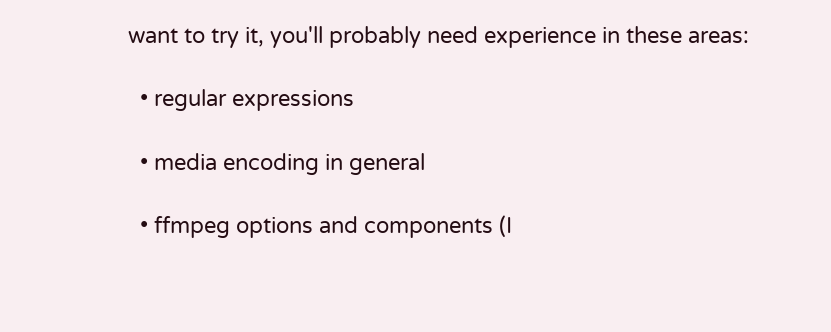want to try it, you'll probably need experience in these areas:

  • regular expressions

  • media encoding in general

  • ffmpeg options and components (I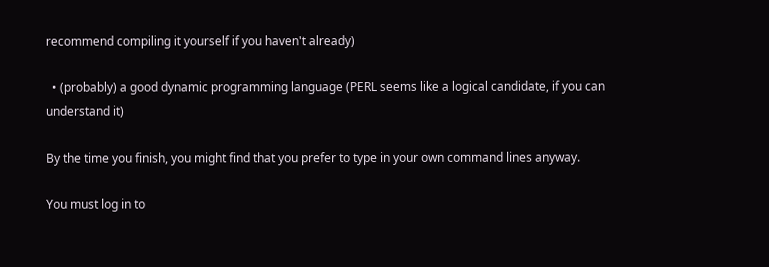recommend compiling it yourself if you haven't already)

  • (probably) a good dynamic programming language (PERL seems like a logical candidate, if you can understand it)

By the time you finish, you might find that you prefer to type in your own command lines anyway.

You must log in to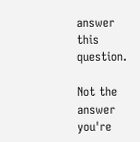answer this question.

Not the answer you're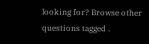looking for? Browse other questions tagged .